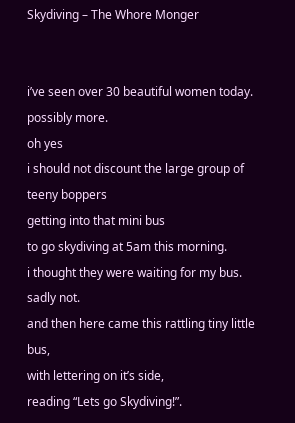Skydiving – The Whore Monger


i’ve seen over 30 beautiful women today.
possibly more.
oh yes
i should not discount the large group of teeny boppers
getting into that mini bus
to go skydiving at 5am this morning.
i thought they were waiting for my bus.
sadly not.
and then here came this rattling tiny little bus,
with lettering on it’s side,
reading “Lets go Skydiving!”.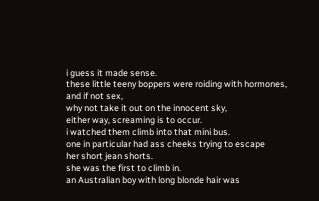i guess it made sense.
these little teeny boppers were roiding with hormones,
and if not sex,
why not take it out on the innocent sky,
either way, screaming is to occur.
i watched them climb into that mini bus.
one in particular had ass cheeks trying to escape
her short jean shorts.
she was the first to climb in.
an Australian boy with long blonde hair was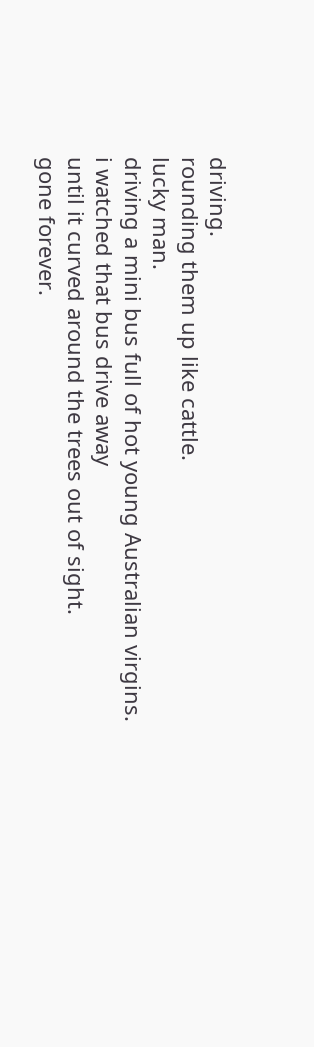driving.
rounding them up like cattle.
lucky man.
driving a mini bus full of hot young Australian virgins.
i watched that bus drive away
until it curved around the trees out of sight.
gone forever.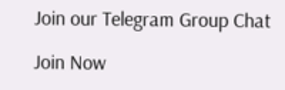Join our Telegram Group Chat

Join Now